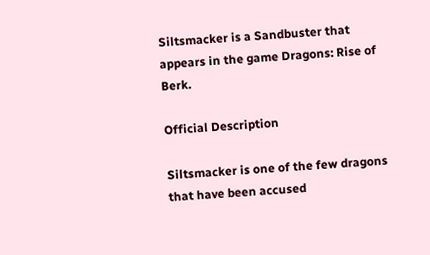Siltsmacker is a Sandbuster that appears in the game Dragons: Rise of Berk.

Official Description

Siltsmacker is one of the few dragons that have been accused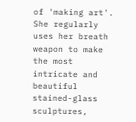of 'making art'. She regularly uses her breath weapon to make the most intricate and beautiful stained-glass sculptures,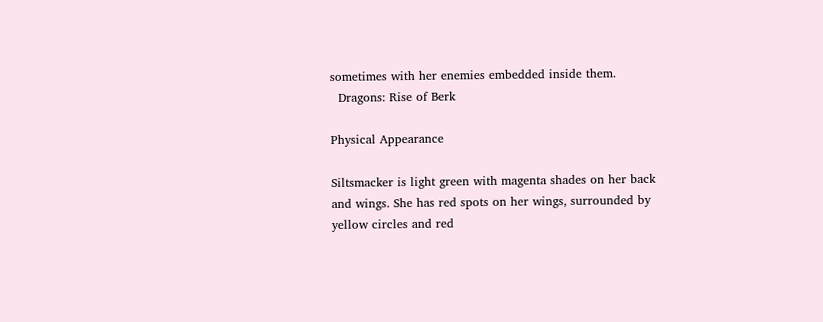sometimes with her enemies embedded inside them.
  Dragons: Rise of Berk

Physical Appearance

Siltsmacker is light green with magenta shades on her back and wings. She has red spots on her wings, surrounded by yellow circles and red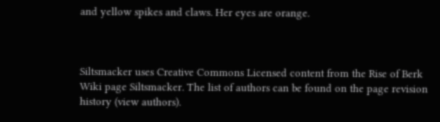and yellow spikes and claws. Her eyes are orange.



Siltsmacker uses Creative Commons Licensed content from the Rise of Berk Wiki page Siltsmacker. The list of authors can be found on the page revision history (view authors).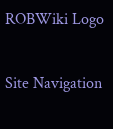ROBWiki Logo

Site Navigation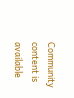Community content is available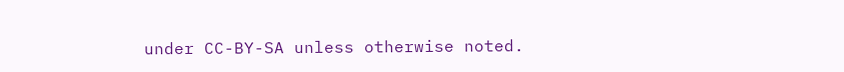under CC-BY-SA unless otherwise noted.